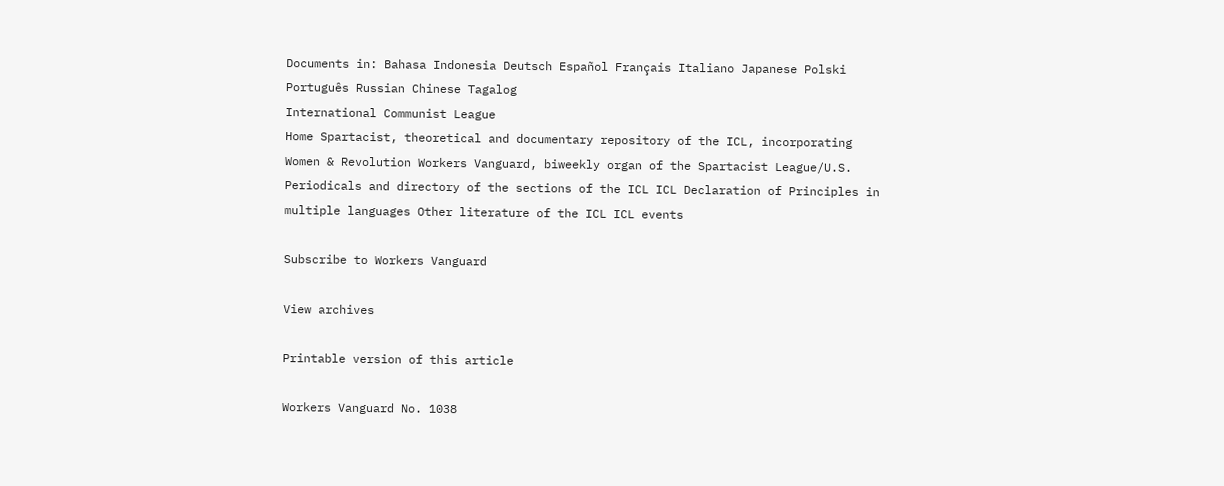Documents in: Bahasa Indonesia Deutsch Español Français Italiano Japanese Polski Português Russian Chinese Tagalog
International Communist League
Home Spartacist, theoretical and documentary repository of the ICL, incorporating Women & Revolution Workers Vanguard, biweekly organ of the Spartacist League/U.S. Periodicals and directory of the sections of the ICL ICL Declaration of Principles in multiple languages Other literature of the ICL ICL events

Subscribe to Workers Vanguard

View archives

Printable version of this article

Workers Vanguard No. 1038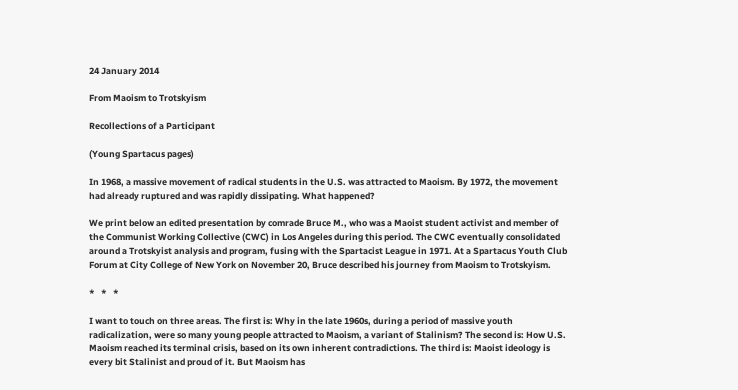24 January 2014

From Maoism to Trotskyism

Recollections of a Participant

(Young Spartacus pages)

In 1968, a massive movement of radical students in the U.S. was attracted to Maoism. By 1972, the movement had already ruptured and was rapidly dissipating. What happened?

We print below an edited presentation by comrade Bruce M., who was a Maoist student activist and member of the Communist Working Collective (CWC) in Los Angeles during this period. The CWC eventually consolidated around a Trotskyist analysis and program, fusing with the Spartacist League in 1971. At a Spartacus Youth Club Forum at City College of New York on November 20, Bruce described his journey from Maoism to Trotskyism.

*   *   *

I want to touch on three areas. The first is: Why in the late 1960s, during a period of massive youth radicalization, were so many young people attracted to Maoism, a variant of Stalinism? The second is: How U.S. Maoism reached its terminal crisis, based on its own inherent contradictions. The third is: Maoist ideology is every bit Stalinist and proud of it. But Maoism has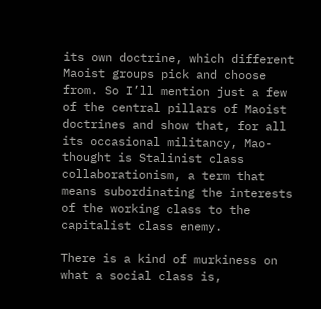its own doctrine, which different Maoist groups pick and choose from. So I’ll mention just a few of the central pillars of Maoist doctrines and show that, for all its occasional militancy, Mao-thought is Stalinist class collaborationism, a term that means subordinating the interests of the working class to the capitalist class enemy.

There is a kind of murkiness on what a social class is,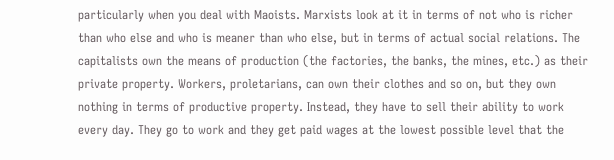particularly when you deal with Maoists. Marxists look at it in terms of not who is richer than who else and who is meaner than who else, but in terms of actual social relations. The capitalists own the means of production (the factories, the banks, the mines, etc.) as their private property. Workers, proletarians, can own their clothes and so on, but they own nothing in terms of productive property. Instead, they have to sell their ability to work every day. They go to work and they get paid wages at the lowest possible level that the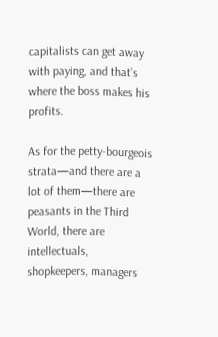capitalists can get away with paying, and that’s where the boss makes his profits.

As for the petty-bourgeois strata—and there are a lot of them—there are peasants in the Third World, there are intellectuals, shopkeepers, managers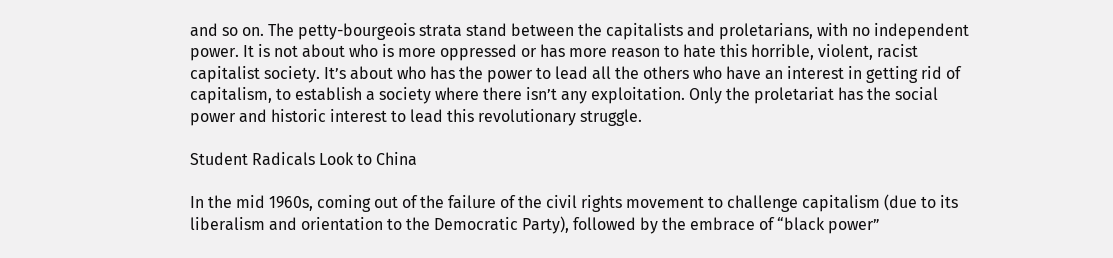and so on. The petty-bourgeois strata stand between the capitalists and proletarians, with no independent power. It is not about who is more oppressed or has more reason to hate this horrible, violent, racist capitalist society. It’s about who has the power to lead all the others who have an interest in getting rid of capitalism, to establish a society where there isn’t any exploitation. Only the proletariat has the social power and historic interest to lead this revolutionary struggle.

Student Radicals Look to China

In the mid 1960s, coming out of the failure of the civil rights movement to challenge capitalism (due to its liberalism and orientation to the Democratic Party), followed by the embrace of “black power”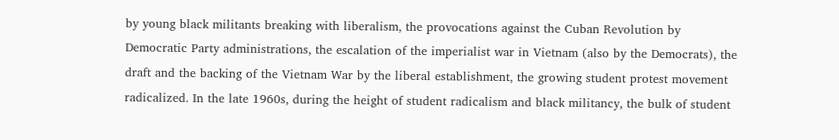by young black militants breaking with liberalism, the provocations against the Cuban Revolution by Democratic Party administrations, the escalation of the imperialist war in Vietnam (also by the Democrats), the draft and the backing of the Vietnam War by the liberal establishment, the growing student protest movement radicalized. In the late 1960s, during the height of student radicalism and black militancy, the bulk of student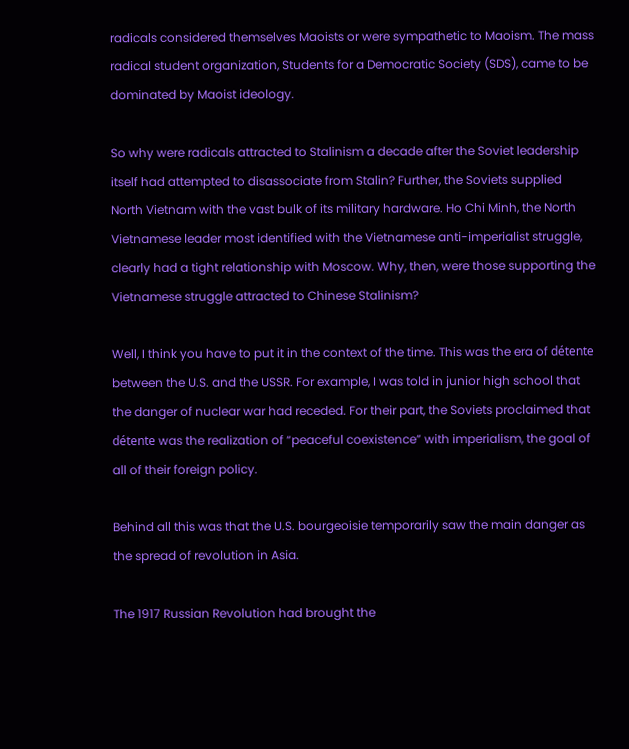radicals considered themselves Maoists or were sympathetic to Maoism. The mass radical student organization, Students for a Democratic Society (SDS), came to be dominated by Maoist ideology.

So why were radicals attracted to Stalinism a decade after the Soviet leadership itself had attempted to disassociate from Stalin? Further, the Soviets supplied North Vietnam with the vast bulk of its military hardware. Ho Chi Minh, the North Vietnamese leader most identified with the Vietnamese anti-imperialist struggle, clearly had a tight relationship with Moscow. Why, then, were those supporting the Vietnamese struggle attracted to Chinese Stalinism?

Well, I think you have to put it in the context of the time. This was the era of détente between the U.S. and the USSR. For example, I was told in junior high school that the danger of nuclear war had receded. For their part, the Soviets proclaimed that détente was the realization of “peaceful coexistence” with imperialism, the goal of all of their foreign policy.

Behind all this was that the U.S. bourgeoisie temporarily saw the main danger as the spread of revolution in Asia.

The 1917 Russian Revolution had brought the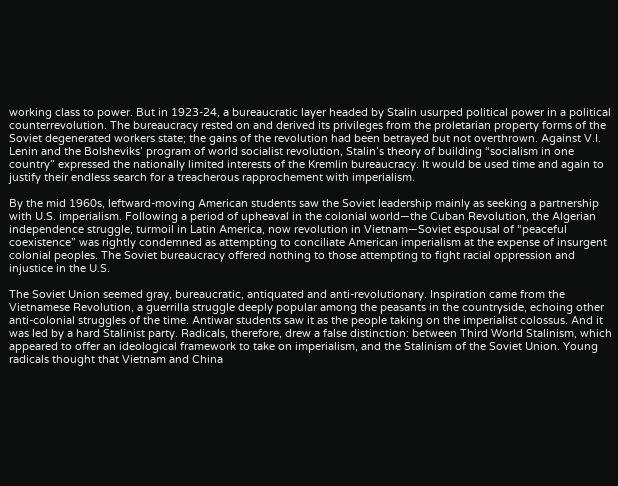working class to power. But in 1923-24, a bureaucratic layer headed by Stalin usurped political power in a political counterrevolution. The bureaucracy rested on and derived its privileges from the proletarian property forms of the Soviet degenerated workers state; the gains of the revolution had been betrayed but not overthrown. Against V.I. Lenin and the Bolsheviks’ program of world socialist revolution, Stalin’s theory of building “socialism in one country” expressed the nationally limited interests of the Kremlin bureaucracy. It would be used time and again to justify their endless search for a treacherous rapprochement with imperialism.

By the mid 1960s, leftward-moving American students saw the Soviet leadership mainly as seeking a partnership with U.S. imperialism. Following a period of upheaval in the colonial world—the Cuban Revolution, the Algerian independence struggle, turmoil in Latin America, now revolution in Vietnam—Soviet espousal of “peaceful coexistence” was rightly condemned as attempting to conciliate American imperialism at the expense of insurgent colonial peoples. The Soviet bureaucracy offered nothing to those attempting to fight racial oppression and injustice in the U.S.

The Soviet Union seemed gray, bureaucratic, antiquated and anti-revolutionary. Inspiration came from the Vietnamese Revolution, a guerrilla struggle deeply popular among the peasants in the countryside, echoing other anti-colonial struggles of the time. Antiwar students saw it as the people taking on the imperialist colossus. And it was led by a hard Stalinist party. Radicals, therefore, drew a false distinction: between Third World Stalinism, which appeared to offer an ideological framework to take on imperialism, and the Stalinism of the Soviet Union. Young radicals thought that Vietnam and China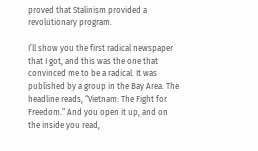proved that Stalinism provided a revolutionary program.

I’ll show you the first radical newspaper that I got, and this was the one that convinced me to be a radical. It was published by a group in the Bay Area. The headline reads, “Vietnam: The Fight for Freedom.” And you open it up, and on the inside you read,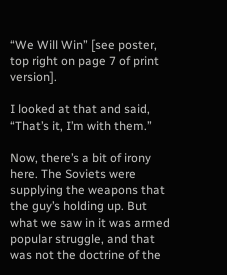“We Will Win” [see poster, top right on page 7 of print version].

I looked at that and said, “That’s it, I’m with them.”

Now, there’s a bit of irony here. The Soviets were supplying the weapons that the guy’s holding up. But what we saw in it was armed popular struggle, and that was not the doctrine of the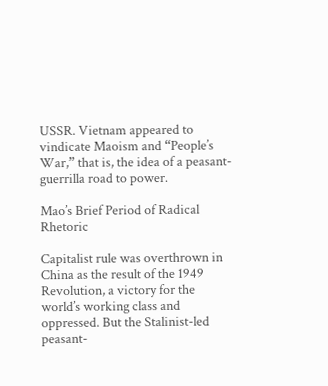USSR. Vietnam appeared to vindicate Maoism and “People’s War,” that is, the idea of a peasant-guerrilla road to power.

Mao’s Brief Period of Radical Rhetoric

Capitalist rule was overthrown in China as the result of the 1949 Revolution, a victory for the world’s working class and oppressed. But the Stalinist-led peasant-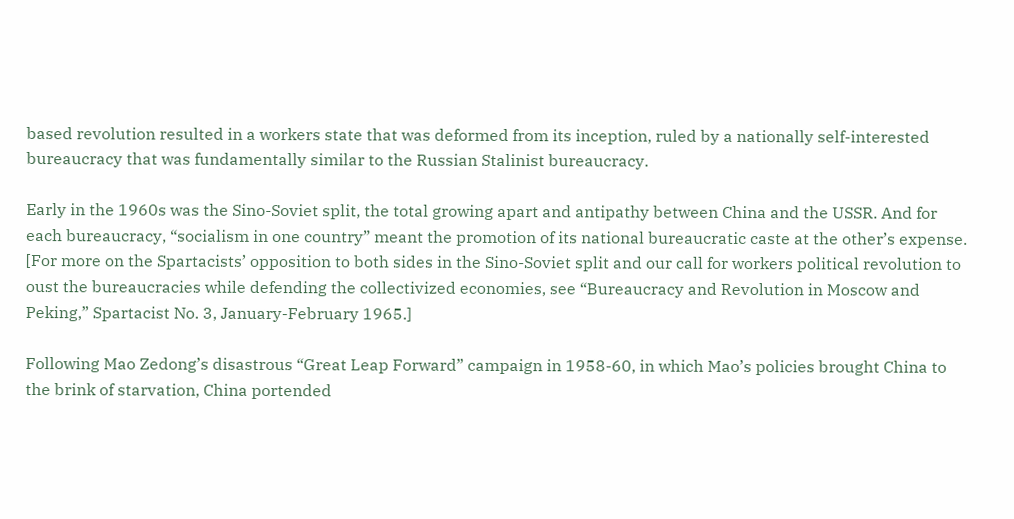based revolution resulted in a workers state that was deformed from its inception, ruled by a nationally self-interested bureaucracy that was fundamentally similar to the Russian Stalinist bureaucracy.

Early in the 1960s was the Sino-Soviet split, the total growing apart and antipathy between China and the USSR. And for each bureaucracy, “socialism in one country” meant the promotion of its national bureaucratic caste at the other’s expense. [For more on the Spartacists’ opposition to both sides in the Sino-Soviet split and our call for workers political revolution to oust the bureaucracies while defending the collectivized economies, see “Bureaucracy and Revolution in Moscow and Peking,” Spartacist No. 3, January-February 1965.]

Following Mao Zedong’s disastrous “Great Leap Forward” campaign in 1958-60, in which Mao’s policies brought China to the brink of starvation, China portended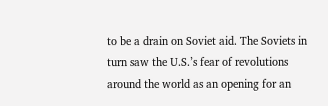to be a drain on Soviet aid. The Soviets in turn saw the U.S.’s fear of revolutions around the world as an opening for an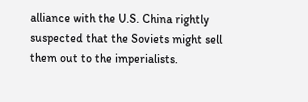alliance with the U.S. China rightly suspected that the Soviets might sell them out to the imperialists.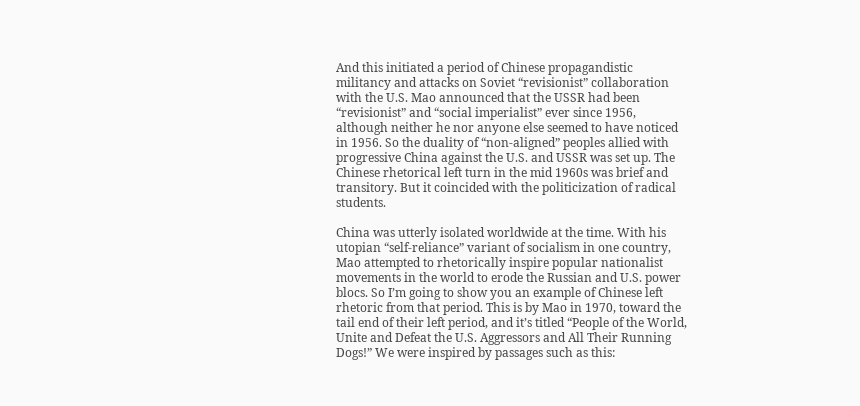And this initiated a period of Chinese propagandistic militancy and attacks on Soviet “revisionist” collaboration with the U.S. Mao announced that the USSR had been “revisionist” and “social imperialist” ever since 1956, although neither he nor anyone else seemed to have noticed in 1956. So the duality of “non-aligned” peoples allied with progressive China against the U.S. and USSR was set up. The Chinese rhetorical left turn in the mid 1960s was brief and transitory. But it coincided with the politicization of radical students.

China was utterly isolated worldwide at the time. With his utopian “self-reliance” variant of socialism in one country, Mao attempted to rhetorically inspire popular nationalist movements in the world to erode the Russian and U.S. power blocs. So I’m going to show you an example of Chinese left rhetoric from that period. This is by Mao in 1970, toward the tail end of their left period, and it’s titled “People of the World, Unite and Defeat the U.S. Aggressors and All Their Running Dogs!” We were inspired by passages such as this: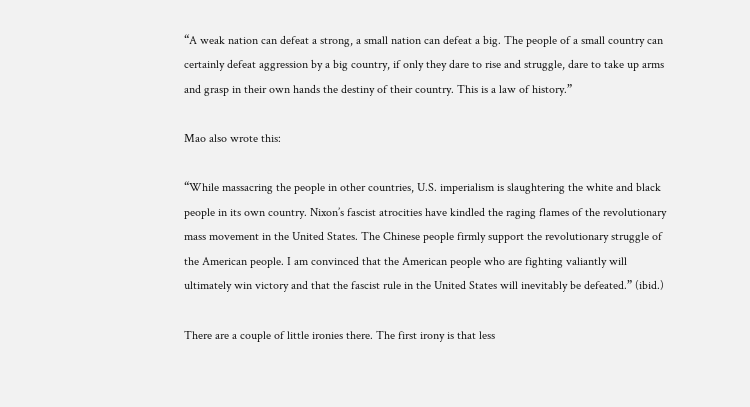“A weak nation can defeat a strong, a small nation can defeat a big. The people of a small country can certainly defeat aggression by a big country, if only they dare to rise and struggle, dare to take up arms and grasp in their own hands the destiny of their country. This is a law of history.”

Mao also wrote this:

“While massacring the people in other countries, U.S. imperialism is slaughtering the white and black people in its own country. Nixon’s fascist atrocities have kindled the raging flames of the revolutionary mass movement in the United States. The Chinese people firmly support the revolutionary struggle of the American people. I am convinced that the American people who are fighting valiantly will ultimately win victory and that the fascist rule in the United States will inevitably be defeated.” (ibid.)

There are a couple of little ironies there. The first irony is that less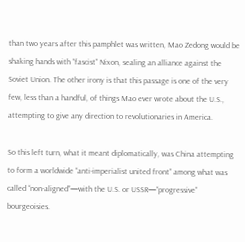than two years after this pamphlet was written, Mao Zedong would be shaking hands with “fascist” Nixon, sealing an alliance against the Soviet Union. The other irony is that this passage is one of the very few, less than a handful, of things Mao ever wrote about the U.S., attempting to give any direction to revolutionaries in America.

So this left turn, what it meant diplomatically, was China attempting to form a worldwide “anti-imperialist united front” among what was called “non-aligned”—with the U.S. or USSR—“progressive” bourgeoisies.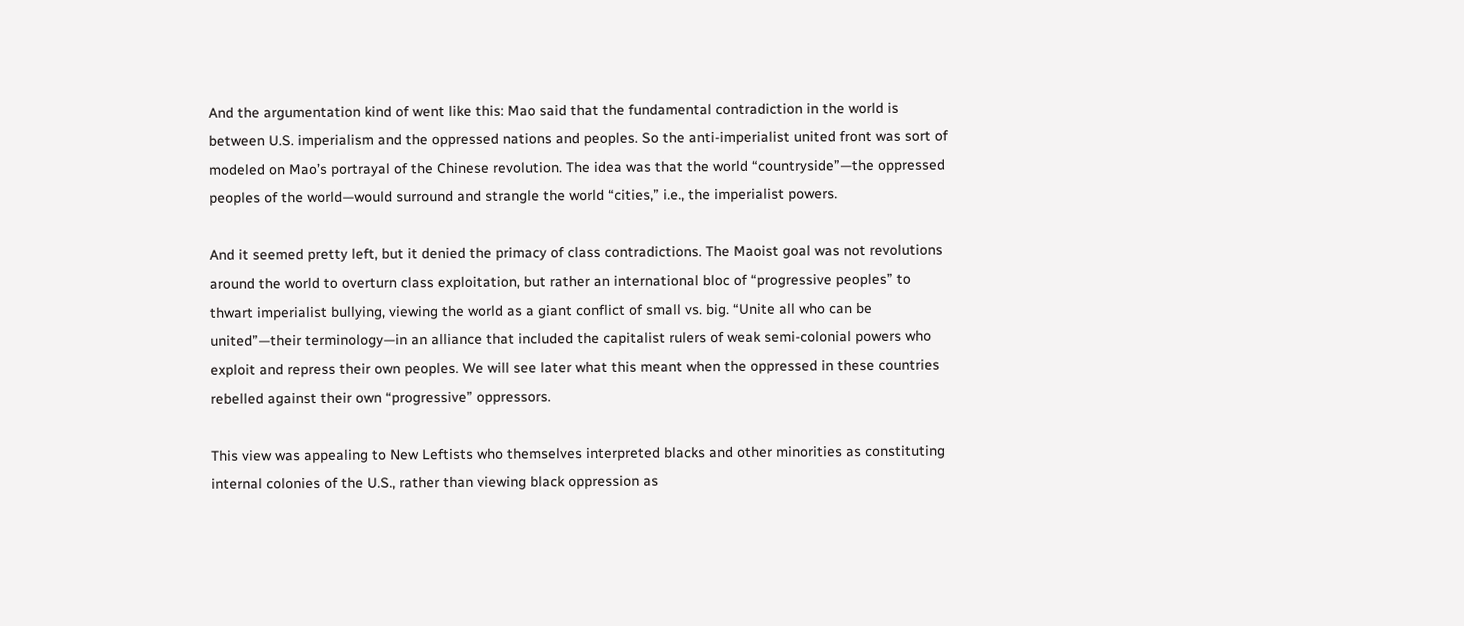And the argumentation kind of went like this: Mao said that the fundamental contradiction in the world is between U.S. imperialism and the oppressed nations and peoples. So the anti-imperialist united front was sort of modeled on Mao’s portrayal of the Chinese revolution. The idea was that the world “countryside”—the oppressed peoples of the world—would surround and strangle the world “cities,” i.e., the imperialist powers.

And it seemed pretty left, but it denied the primacy of class contradictions. The Maoist goal was not revolutions around the world to overturn class exploitation, but rather an international bloc of “progressive peoples” to thwart imperialist bullying, viewing the world as a giant conflict of small vs. big. “Unite all who can be united”—their terminology—in an alliance that included the capitalist rulers of weak semi-colonial powers who exploit and repress their own peoples. We will see later what this meant when the oppressed in these countries rebelled against their own “progressive” oppressors.

This view was appealing to New Leftists who themselves interpreted blacks and other minorities as constituting internal colonies of the U.S., rather than viewing black oppression as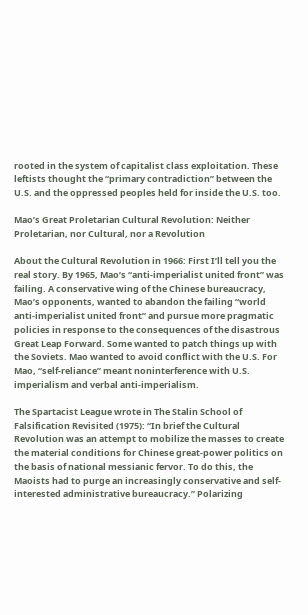rooted in the system of capitalist class exploitation. These leftists thought the “primary contradiction” between the U.S. and the oppressed peoples held for inside the U.S. too.

Mao’s Great Proletarian Cultural Revolution: Neither Proletarian, nor Cultural, nor a Revolution

About the Cultural Revolution in 1966: First I’ll tell you the real story. By 1965, Mao’s “anti-imperialist united front” was failing. A conservative wing of the Chinese bureaucracy, Mao’s opponents, wanted to abandon the failing “world anti-imperialist united front” and pursue more pragmatic policies in response to the consequences of the disastrous Great Leap Forward. Some wanted to patch things up with the Soviets. Mao wanted to avoid conflict with the U.S. For Mao, “self-reliance” meant noninterference with U.S. imperialism and verbal anti-imperialism.

The Spartacist League wrote in The Stalin School of Falsification Revisited (1975): “In brief the Cultural Revolution was an attempt to mobilize the masses to create the material conditions for Chinese great-power politics on the basis of national messianic fervor. To do this, the Maoists had to purge an increasingly conservative and self-interested administrative bureaucracy.” Polarizing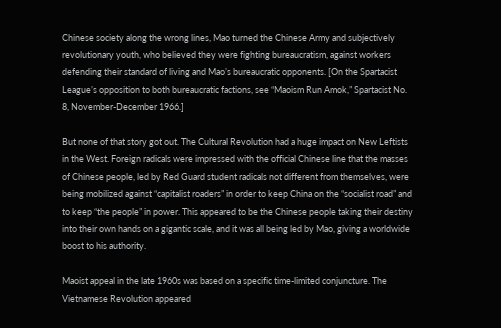Chinese society along the wrong lines, Mao turned the Chinese Army and subjectively revolutionary youth, who believed they were fighting bureaucratism, against workers defending their standard of living and Mao’s bureaucratic opponents. [On the Spartacist League’s opposition to both bureaucratic factions, see “Maoism Run Amok,” Spartacist No. 8, November-December 1966.]

But none of that story got out. The Cultural Revolution had a huge impact on New Leftists in the West. Foreign radicals were impressed with the official Chinese line that the masses of Chinese people, led by Red Guard student radicals not different from themselves, were being mobilized against “capitalist roaders” in order to keep China on the “socialist road” and to keep “the people” in power. This appeared to be the Chinese people taking their destiny into their own hands on a gigantic scale, and it was all being led by Mao, giving a worldwide boost to his authority.

Maoist appeal in the late 1960s was based on a specific time-limited conjuncture. The Vietnamese Revolution appeared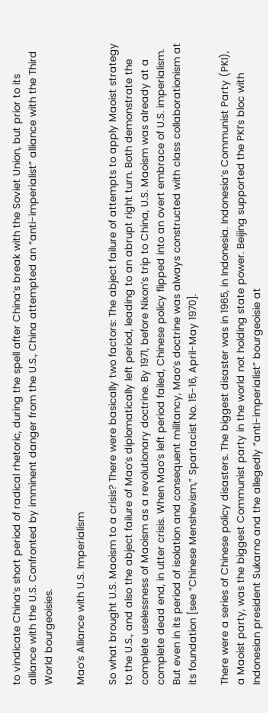to vindicate China’s short period of radical rhetoric, during the spell after China’s break with the Soviet Union, but prior to its alliance with the U.S. Confronted by imminent danger from the U.S., China attempted an “anti-imperialist” alliance with the Third World bourgeoisies.

Mao’s Alliance with U.S. Imperialism

So what brought U.S. Maoism to a crisis? There were basically two factors: The abject failure of attempts to apply Maoist strategy to the U.S., and also the abject failure of Mao’s diplomatically left period, leading to an abrupt right turn. Both demonstrate the complete uselessness of Maoism as a revolutionary doctrine. By 1971, before Nixon’s trip to China, U.S. Maoism was already at a complete dead end, in utter crisis. When Mao’s left period failed, Chinese policy flipped into an overt embrace of U.S. imperialism. But even in its period of isolation and consequent militancy, Mao’s doctrine was always constructed with class collaborationism at its foundation [see “Chinese Menshevism,” Spartacist No. 15-16, April-May 1970].

There were a series of Chinese policy disasters. The biggest disaster was in 1965, in Indonesia. Indonesia’s Communist Party (PKI), a Maoist party, was the biggest Communist party in the world not holding state power. Beijing supported the PKI’s bloc with Indonesian president Sukarno and the allegedly “anti-imperialist” bourgeoisie at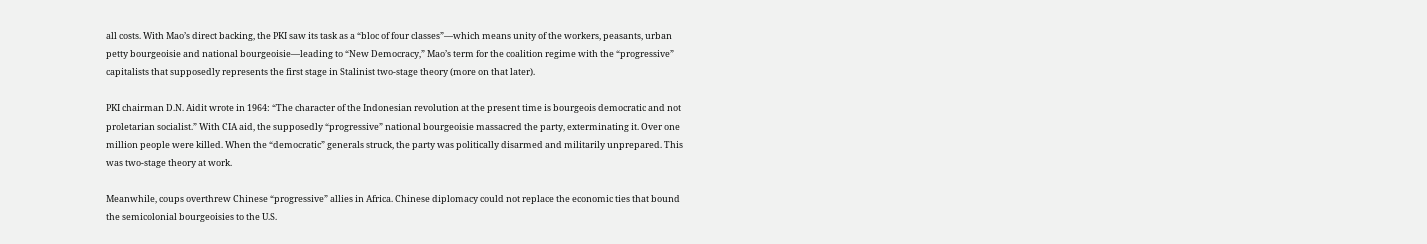all costs. With Mao’s direct backing, the PKI saw its task as a “bloc of four classes”—which means unity of the workers, peasants, urban petty bourgeoisie and national bourgeoisie—leading to “New Democracy,” Mao’s term for the coalition regime with the “progressive” capitalists that supposedly represents the first stage in Stalinist two-stage theory (more on that later).

PKI chairman D.N. Aidit wrote in 1964: “The character of the Indonesian revolution at the present time is bourgeois democratic and not proletarian socialist.” With CIA aid, the supposedly “progressive” national bourgeoisie massacred the party, exterminating it. Over one million people were killed. When the “democratic” generals struck, the party was politically disarmed and militarily unprepared. This was two-stage theory at work.

Meanwhile, coups overthrew Chinese “progressive” allies in Africa. Chinese diplomacy could not replace the economic ties that bound the semicolonial bourgeoisies to the U.S.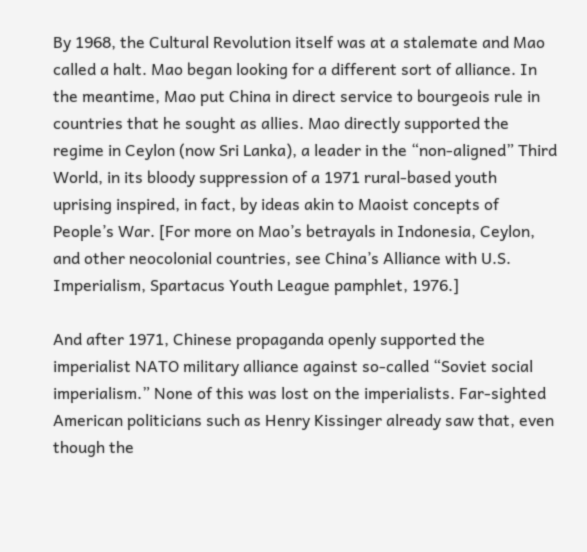By 1968, the Cultural Revolution itself was at a stalemate and Mao called a halt. Mao began looking for a different sort of alliance. In the meantime, Mao put China in direct service to bourgeois rule in countries that he sought as allies. Mao directly supported the regime in Ceylon (now Sri Lanka), a leader in the “non-aligned” Third World, in its bloody suppression of a 1971 rural-based youth uprising inspired, in fact, by ideas akin to Maoist concepts of People’s War. [For more on Mao’s betrayals in Indonesia, Ceylon, and other neocolonial countries, see China’s Alliance with U.S. Imperialism, Spartacus Youth League pamphlet, 1976.]

And after 1971, Chinese propaganda openly supported the imperialist NATO military alliance against so-called “Soviet social imperialism.” None of this was lost on the imperialists. Far-sighted American politicians such as Henry Kissinger already saw that, even though the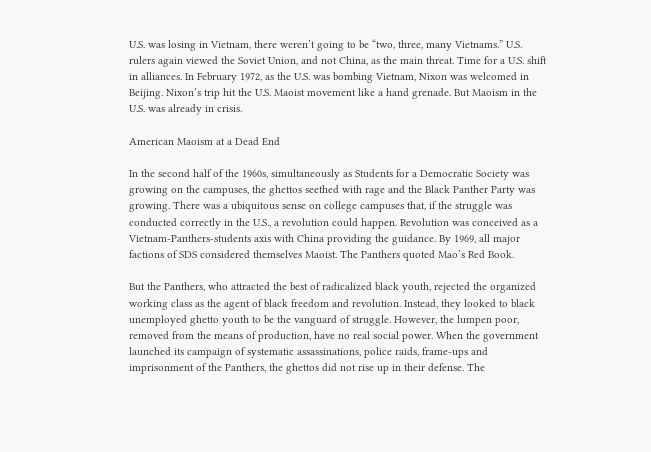U.S. was losing in Vietnam, there weren’t going to be “two, three, many Vietnams.” U.S. rulers again viewed the Soviet Union, and not China, as the main threat. Time for a U.S. shift in alliances. In February 1972, as the U.S. was bombing Vietnam, Nixon was welcomed in Beijing. Nixon’s trip hit the U.S. Maoist movement like a hand grenade. But Maoism in the U.S. was already in crisis.

American Maoism at a Dead End

In the second half of the 1960s, simultaneously as Students for a Democratic Society was growing on the campuses, the ghettos seethed with rage and the Black Panther Party was growing. There was a ubiquitous sense on college campuses that, if the struggle was conducted correctly in the U.S., a revolution could happen. Revolution was conceived as a Vietnam-Panthers-students axis with China providing the guidance. By 1969, all major factions of SDS considered themselves Maoist. The Panthers quoted Mao’s Red Book.

But the Panthers, who attracted the best of radicalized black youth, rejected the organized working class as the agent of black freedom and revolution. Instead, they looked to black unemployed ghetto youth to be the vanguard of struggle. However, the lumpen poor, removed from the means of production, have no real social power. When the government launched its campaign of systematic assassinations, police raids, frame-ups and imprisonment of the Panthers, the ghettos did not rise up in their defense. The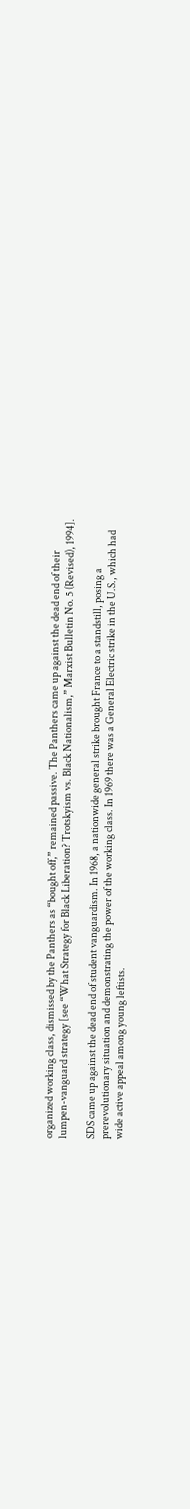organized working class, dismissed by the Panthers as “bought off,” remained passive. The Panthers came up against the dead end of their lumpen-vanguard strategy [see “What Strategy for Black Liberation? Trotskyism vs. Black Nationalism,” Marxist Bulletin No. 5 (Revised), 1994].

SDS came up against the dead end of student vanguardism. In 1968, a nationwide general strike brought France to a standstill, posing a prerevolutionary situation and demonstrating the power of the working class. In 1969 there was a General Electric strike in the U.S., which had wide active appeal among young leftists.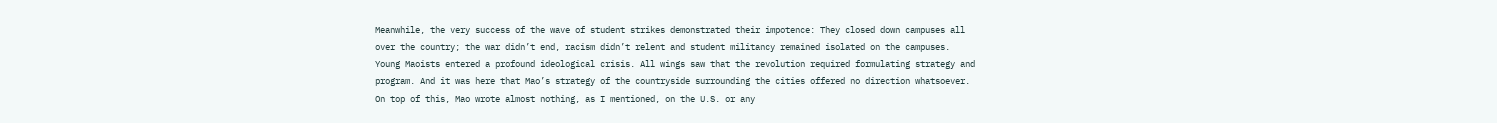Meanwhile, the very success of the wave of student strikes demonstrated their impotence: They closed down campuses all over the country; the war didn’t end, racism didn’t relent and student militancy remained isolated on the campuses. Young Maoists entered a profound ideological crisis. All wings saw that the revolution required formulating strategy and program. And it was here that Mao’s strategy of the countryside surrounding the cities offered no direction whatsoever. On top of this, Mao wrote almost nothing, as I mentioned, on the U.S. or any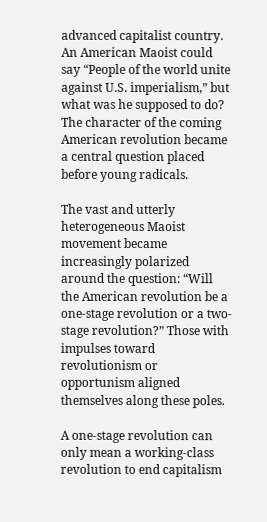advanced capitalist country. An American Maoist could say “People of the world unite against U.S. imperialism,” but what was he supposed to do? The character of the coming American revolution became a central question placed before young radicals.

The vast and utterly heterogeneous Maoist movement became increasingly polarized around the question: “Will the American revolution be a one-stage revolution or a two-stage revolution?” Those with impulses toward revolutionism or opportunism aligned themselves along these poles.

A one-stage revolution can only mean a working-class revolution to end capitalism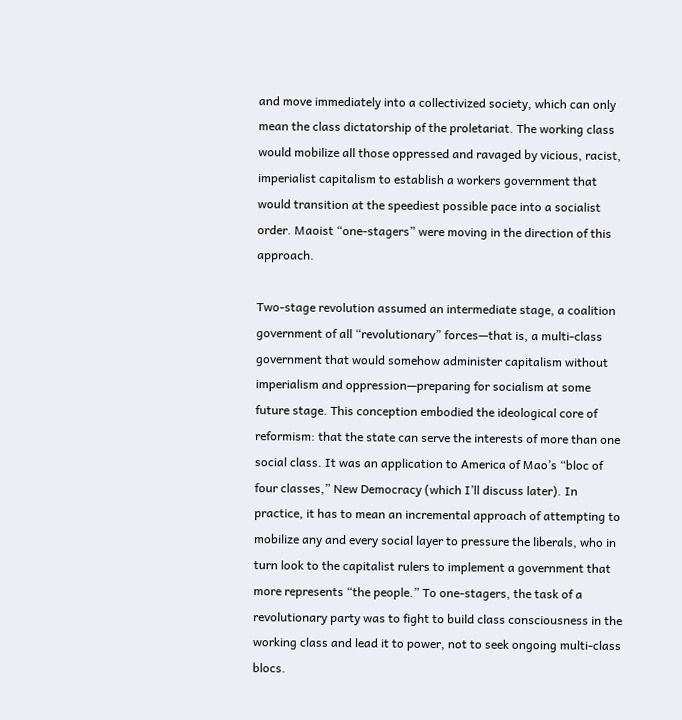and move immediately into a collectivized society, which can only mean the class dictatorship of the proletariat. The working class would mobilize all those oppressed and ravaged by vicious, racist, imperialist capitalism to establish a workers government that would transition at the speediest possible pace into a socialist order. Maoist “one-stagers” were moving in the direction of this approach.

Two-stage revolution assumed an intermediate stage, a coalition government of all “revolutionary” forces—that is, a multi-class government that would somehow administer capitalism without imperialism and oppression—preparing for socialism at some future stage. This conception embodied the ideological core of reformism: that the state can serve the interests of more than one social class. It was an application to America of Mao’s “bloc of four classes,” New Democracy (which I’ll discuss later). In practice, it has to mean an incremental approach of attempting to mobilize any and every social layer to pressure the liberals, who in turn look to the capitalist rulers to implement a government that more represents “the people.” To one-stagers, the task of a revolutionary party was to fight to build class consciousness in the working class and lead it to power, not to seek ongoing multi-class blocs.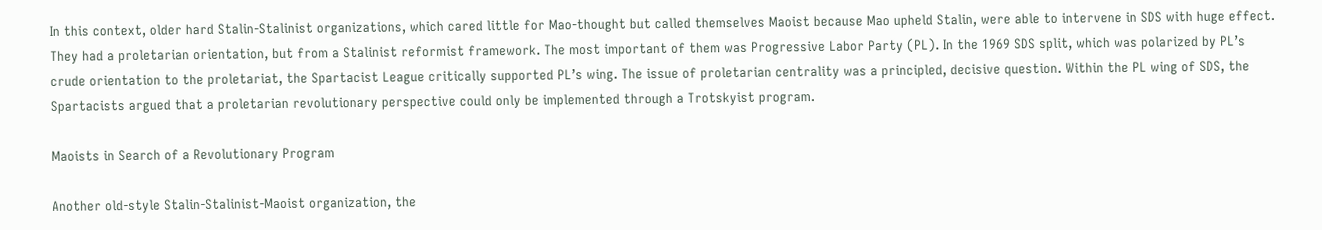In this context, older hard Stalin-Stalinist organizations, which cared little for Mao-thought but called themselves Maoist because Mao upheld Stalin, were able to intervene in SDS with huge effect. They had a proletarian orientation, but from a Stalinist reformist framework. The most important of them was Progressive Labor Party (PL). In the 1969 SDS split, which was polarized by PL’s crude orientation to the proletariat, the Spartacist League critically supported PL’s wing. The issue of proletarian centrality was a principled, decisive question. Within the PL wing of SDS, the Spartacists argued that a proletarian revolutionary perspective could only be implemented through a Trotskyist program.

Maoists in Search of a Revolutionary Program

Another old-style Stalin-Stalinist-Maoist organization, the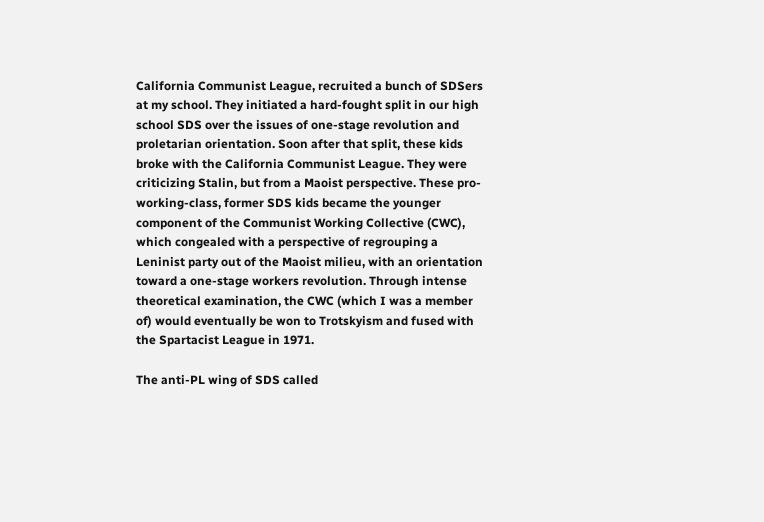California Communist League, recruited a bunch of SDSers at my school. They initiated a hard-fought split in our high school SDS over the issues of one-stage revolution and proletarian orientation. Soon after that split, these kids broke with the California Communist League. They were criticizing Stalin, but from a Maoist perspective. These pro-working-class, former SDS kids became the younger component of the Communist Working Collective (CWC), which congealed with a perspective of regrouping a Leninist party out of the Maoist milieu, with an orientation toward a one-stage workers revolution. Through intense theoretical examination, the CWC (which I was a member of) would eventually be won to Trotskyism and fused with the Spartacist League in 1971.

The anti-PL wing of SDS called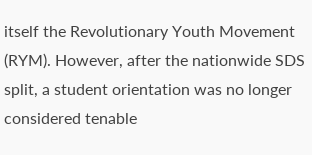itself the Revolutionary Youth Movement (RYM). However, after the nationwide SDS split, a student orientation was no longer considered tenable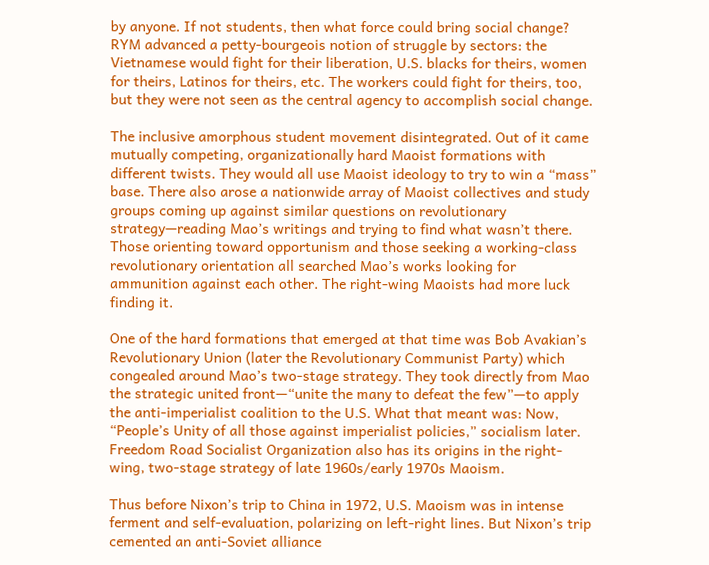by anyone. If not students, then what force could bring social change? RYM advanced a petty-bourgeois notion of struggle by sectors: the Vietnamese would fight for their liberation, U.S. blacks for theirs, women for theirs, Latinos for theirs, etc. The workers could fight for theirs, too, but they were not seen as the central agency to accomplish social change.

The inclusive amorphous student movement disintegrated. Out of it came mutually competing, organizationally hard Maoist formations with different twists. They would all use Maoist ideology to try to win a “mass” base. There also arose a nationwide array of Maoist collectives and study groups coming up against similar questions on revolutionary strategy—reading Mao’s writings and trying to find what wasn’t there. Those orienting toward opportunism and those seeking a working-class revolutionary orientation all searched Mao’s works looking for ammunition against each other. The right-wing Maoists had more luck finding it.

One of the hard formations that emerged at that time was Bob Avakian’s Revolutionary Union (later the Revolutionary Communist Party) which congealed around Mao’s two-stage strategy. They took directly from Mao the strategic united front—“unite the many to defeat the few”—to apply the anti-imperialist coalition to the U.S. What that meant was: Now, “People’s Unity of all those against imperialist policies,” socialism later. Freedom Road Socialist Organization also has its origins in the right-wing, two-stage strategy of late 1960s/early 1970s Maoism.

Thus before Nixon’s trip to China in 1972, U.S. Maoism was in intense ferment and self-evaluation, polarizing on left-right lines. But Nixon’s trip cemented an anti-Soviet alliance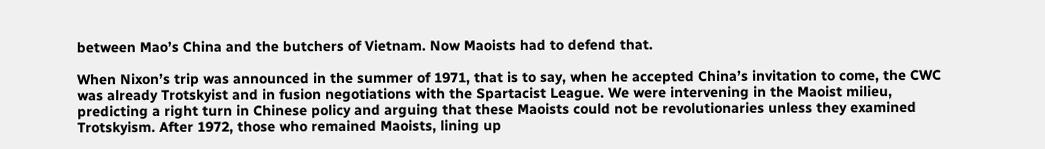between Mao’s China and the butchers of Vietnam. Now Maoists had to defend that.

When Nixon’s trip was announced in the summer of 1971, that is to say, when he accepted China’s invitation to come, the CWC was already Trotskyist and in fusion negotiations with the Spartacist League. We were intervening in the Maoist milieu, predicting a right turn in Chinese policy and arguing that these Maoists could not be revolutionaries unless they examined Trotskyism. After 1972, those who remained Maoists, lining up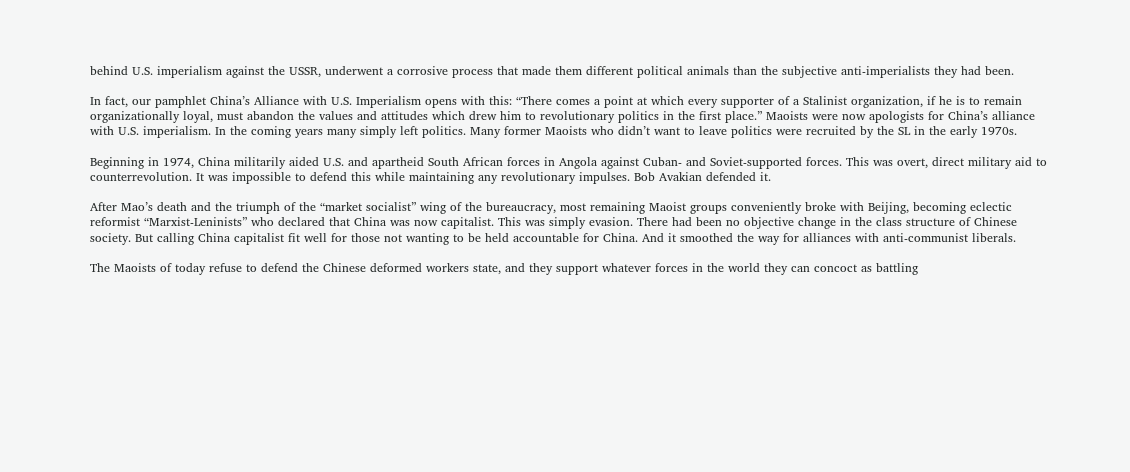behind U.S. imperialism against the USSR, underwent a corrosive process that made them different political animals than the subjective anti-imperialists they had been.

In fact, our pamphlet China’s Alliance with U.S. Imperialism opens with this: “There comes a point at which every supporter of a Stalinist organization, if he is to remain organizationally loyal, must abandon the values and attitudes which drew him to revolutionary politics in the first place.” Maoists were now apologists for China’s alliance with U.S. imperialism. In the coming years many simply left politics. Many former Maoists who didn’t want to leave politics were recruited by the SL in the early 1970s.

Beginning in 1974, China militarily aided U.S. and apartheid South African forces in Angola against Cuban- and Soviet-supported forces. This was overt, direct military aid to counterrevolution. It was impossible to defend this while maintaining any revolutionary impulses. Bob Avakian defended it.

After Mao’s death and the triumph of the “market socialist” wing of the bureaucracy, most remaining Maoist groups conveniently broke with Beijing, becoming eclectic reformist “Marxist-Leninists” who declared that China was now capitalist. This was simply evasion. There had been no objective change in the class structure of Chinese society. But calling China capitalist fit well for those not wanting to be held accountable for China. And it smoothed the way for alliances with anti-communist liberals.

The Maoists of today refuse to defend the Chinese deformed workers state, and they support whatever forces in the world they can concoct as battling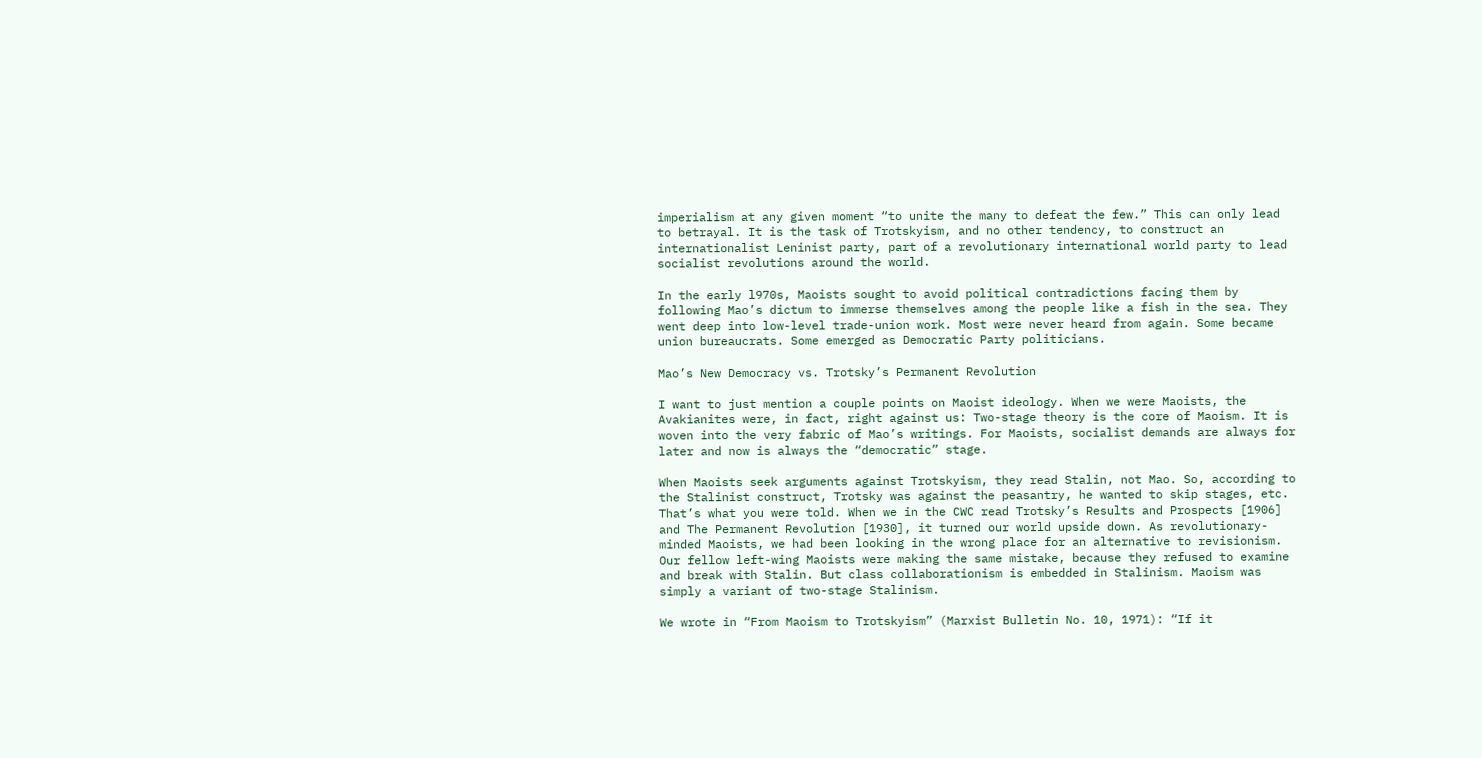imperialism at any given moment “to unite the many to defeat the few.” This can only lead to betrayal. It is the task of Trotskyism, and no other tendency, to construct an internationalist Leninist party, part of a revolutionary international world party to lead socialist revolutions around the world.

In the early l970s, Maoists sought to avoid political contradictions facing them by following Mao’s dictum to immerse themselves among the people like a fish in the sea. They went deep into low-level trade-union work. Most were never heard from again. Some became union bureaucrats. Some emerged as Democratic Party politicians.

Mao’s New Democracy vs. Trotsky’s Permanent Revolution

I want to just mention a couple points on Maoist ideology. When we were Maoists, the Avakianites were, in fact, right against us: Two-stage theory is the core of Maoism. It is woven into the very fabric of Mao’s writings. For Maoists, socialist demands are always for later and now is always the “democratic” stage.

When Maoists seek arguments against Trotskyism, they read Stalin, not Mao. So, according to the Stalinist construct, Trotsky was against the peasantry, he wanted to skip stages, etc. That’s what you were told. When we in the CWC read Trotsky’s Results and Prospects [1906] and The Permanent Revolution [1930], it turned our world upside down. As revolutionary-minded Maoists, we had been looking in the wrong place for an alternative to revisionism. Our fellow left-wing Maoists were making the same mistake, because they refused to examine and break with Stalin. But class collaborationism is embedded in Stalinism. Maoism was simply a variant of two-stage Stalinism.

We wrote in “From Maoism to Trotskyism” (Marxist Bulletin No. 10, 1971): “If it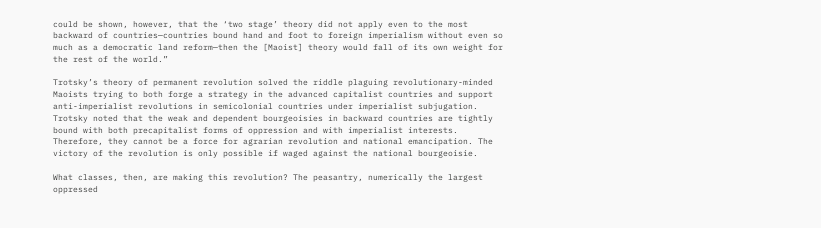could be shown, however, that the ‘two stage’ theory did not apply even to the most backward of countries—countries bound hand and foot to foreign imperialism without even so much as a democratic land reform—then the [Maoist] theory would fall of its own weight for the rest of the world.”

Trotsky’s theory of permanent revolution solved the riddle plaguing revolutionary-minded Maoists trying to both forge a strategy in the advanced capitalist countries and support anti-imperialist revolutions in semicolonial countries under imperialist subjugation. Trotsky noted that the weak and dependent bourgeoisies in backward countries are tightly bound with both precapitalist forms of oppression and with imperialist interests. Therefore, they cannot be a force for agrarian revolution and national emancipation. The victory of the revolution is only possible if waged against the national bourgeoisie.

What classes, then, are making this revolution? The peasantry, numerically the largest oppressed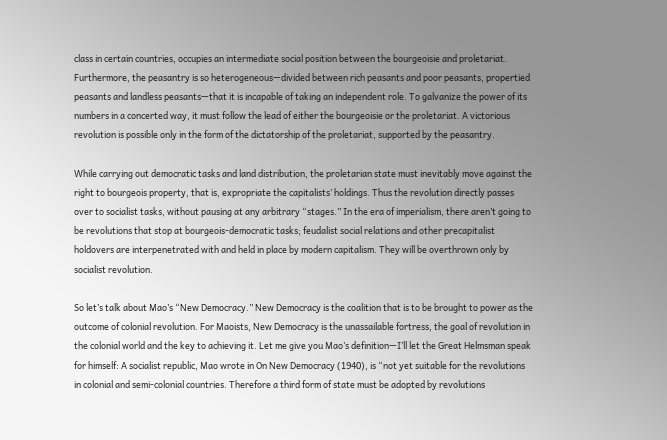class in certain countries, occupies an intermediate social position between the bourgeoisie and proletariat. Furthermore, the peasantry is so heterogeneous—divided between rich peasants and poor peasants, propertied peasants and landless peasants—that it is incapable of taking an independent role. To galvanize the power of its numbers in a concerted way, it must follow the lead of either the bourgeoisie or the proletariat. A victorious revolution is possible only in the form of the dictatorship of the proletariat, supported by the peasantry.

While carrying out democratic tasks and land distribution, the proletarian state must inevitably move against the right to bourgeois property, that is, expropriate the capitalists’ holdings. Thus the revolution directly passes over to socialist tasks, without pausing at any arbitrary “stages.” In the era of imperialism, there aren’t going to be revolutions that stop at bourgeois-democratic tasks; feudalist social relations and other precapitalist holdovers are interpenetrated with and held in place by modern capitalism. They will be overthrown only by socialist revolution.

So let’s talk about Mao’s “New Democracy.” New Democracy is the coalition that is to be brought to power as the outcome of colonial revolution. For Maoists, New Democracy is the unassailable fortress, the goal of revolution in the colonial world and the key to achieving it. Let me give you Mao’s definition—I’ll let the Great Helmsman speak for himself: A socialist republic, Mao wrote in On New Democracy (1940), is “not yet suitable for the revolutions in colonial and semi-colonial countries. Therefore a third form of state must be adopted by revolutions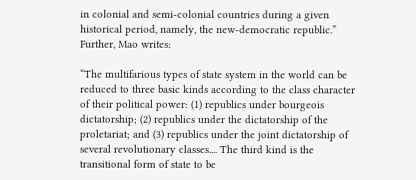in colonial and semi-colonial countries during a given historical period, namely, the new-democratic republic.” Further, Mao writes:

“The multifarious types of state system in the world can be reduced to three basic kinds according to the class character of their political power: (1) republics under bourgeois dictatorship; (2) republics under the dictatorship of the proletariat; and (3) republics under the joint dictatorship of several revolutionary classes.... The third kind is the transitional form of state to be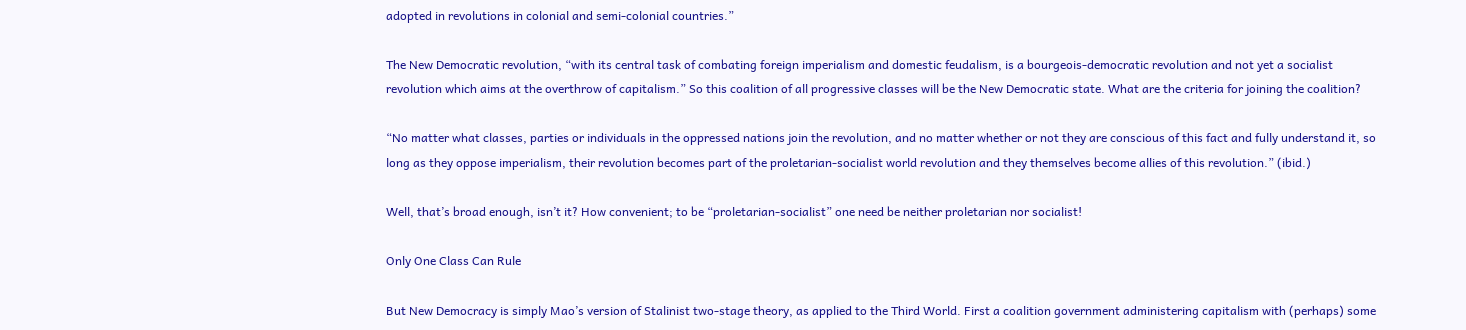adopted in revolutions in colonial and semi-colonial countries.”

The New Democratic revolution, “with its central task of combating foreign imperialism and domestic feudalism, is a bourgeois-democratic revolution and not yet a socialist revolution which aims at the overthrow of capitalism.” So this coalition of all progressive classes will be the New Democratic state. What are the criteria for joining the coalition?

“No matter what classes, parties or individuals in the oppressed nations join the revolution, and no matter whether or not they are conscious of this fact and fully understand it, so long as they oppose imperialism, their revolution becomes part of the proletarian-socialist world revolution and they themselves become allies of this revolution.” (ibid.)

Well, that’s broad enough, isn’t it? How convenient; to be “proletarian-socialist” one need be neither proletarian nor socialist!

Only One Class Can Rule

But New Democracy is simply Mao’s version of Stalinist two-stage theory, as applied to the Third World. First a coalition government administering capitalism with (perhaps) some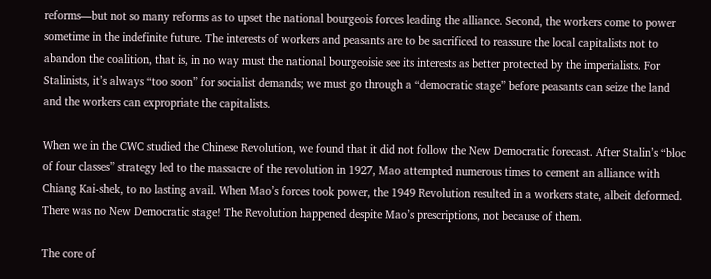reforms—but not so many reforms as to upset the national bourgeois forces leading the alliance. Second, the workers come to power sometime in the indefinite future. The interests of workers and peasants are to be sacrificed to reassure the local capitalists not to abandon the coalition, that is, in no way must the national bourgeoisie see its interests as better protected by the imperialists. For Stalinists, it’s always “too soon” for socialist demands; we must go through a “democratic stage” before peasants can seize the land and the workers can expropriate the capitalists.

When we in the CWC studied the Chinese Revolution, we found that it did not follow the New Democratic forecast. After Stalin’s “bloc of four classes” strategy led to the massacre of the revolution in 1927, Mao attempted numerous times to cement an alliance with Chiang Kai-shek, to no lasting avail. When Mao’s forces took power, the 1949 Revolution resulted in a workers state, albeit deformed. There was no New Democratic stage! The Revolution happened despite Mao’s prescriptions, not because of them.

The core of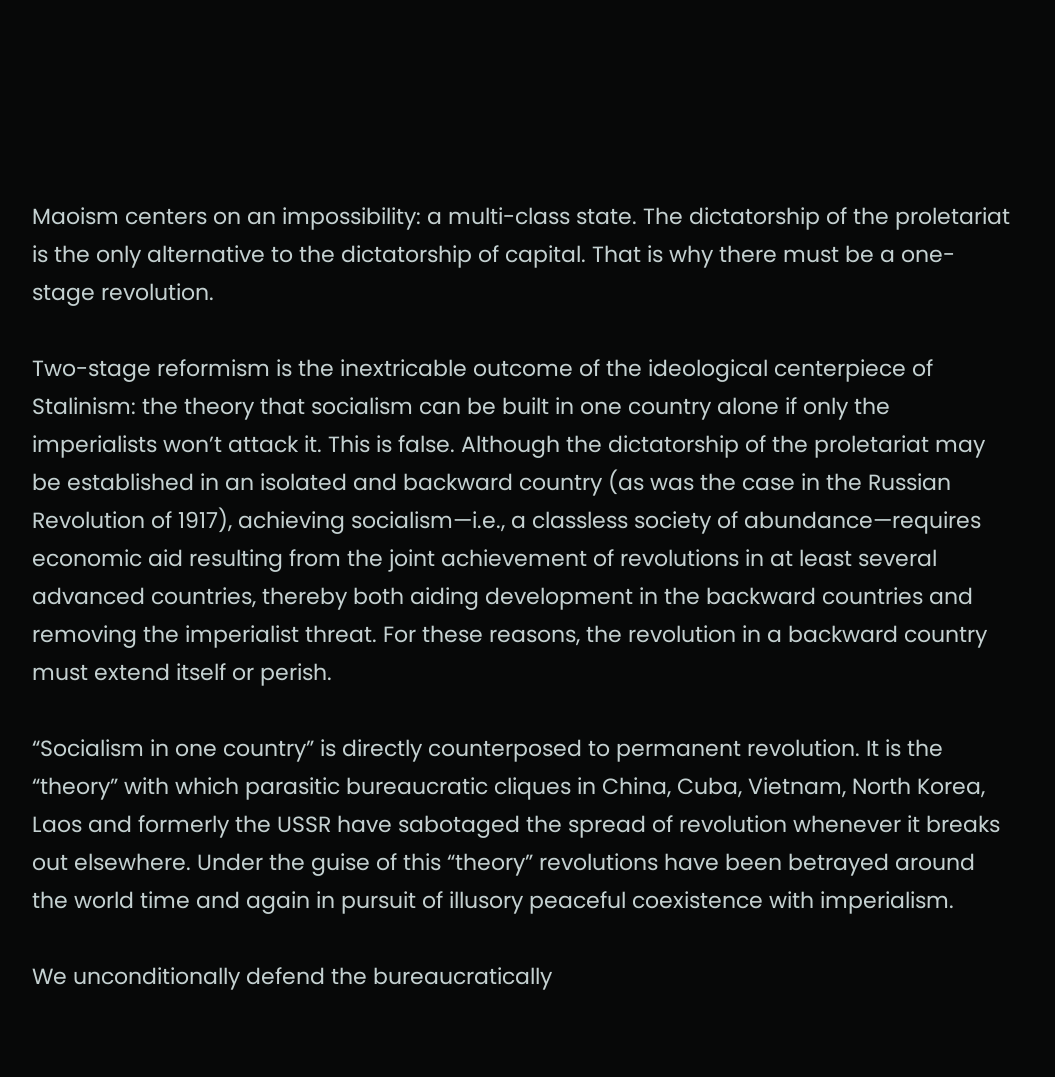Maoism centers on an impossibility: a multi-class state. The dictatorship of the proletariat is the only alternative to the dictatorship of capital. That is why there must be a one-stage revolution.

Two-stage reformism is the inextricable outcome of the ideological centerpiece of Stalinism: the theory that socialism can be built in one country alone if only the imperialists won’t attack it. This is false. Although the dictatorship of the proletariat may be established in an isolated and backward country (as was the case in the Russian Revolution of 1917), achieving socialism—i.e., a classless society of abundance—requires economic aid resulting from the joint achievement of revolutions in at least several advanced countries, thereby both aiding development in the backward countries and removing the imperialist threat. For these reasons, the revolution in a backward country must extend itself or perish.

“Socialism in one country” is directly counterposed to permanent revolution. It is the “theory” with which parasitic bureaucratic cliques in China, Cuba, Vietnam, North Korea, Laos and formerly the USSR have sabotaged the spread of revolution whenever it breaks out elsewhere. Under the guise of this “theory” revolutions have been betrayed around the world time and again in pursuit of illusory peaceful coexistence with imperialism.

We unconditionally defend the bureaucratically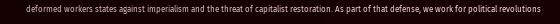deformed workers states against imperialism and the threat of capitalist restoration. As part of that defense, we work for political revolutions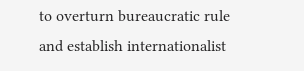to overturn bureaucratic rule and establish internationalist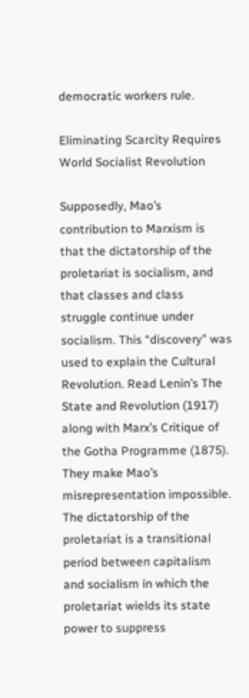democratic workers rule.

Eliminating Scarcity Requires World Socialist Revolution

Supposedly, Mao’s contribution to Marxism is that the dictatorship of the proletariat is socialism, and that classes and class struggle continue under socialism. This “discovery” was used to explain the Cultural Revolution. Read Lenin’s The State and Revolution (1917) along with Marx’s Critique of the Gotha Programme (1875). They make Mao’s misrepresentation impossible. The dictatorship of the proletariat is a transitional period between capitalism and socialism in which the proletariat wields its state power to suppress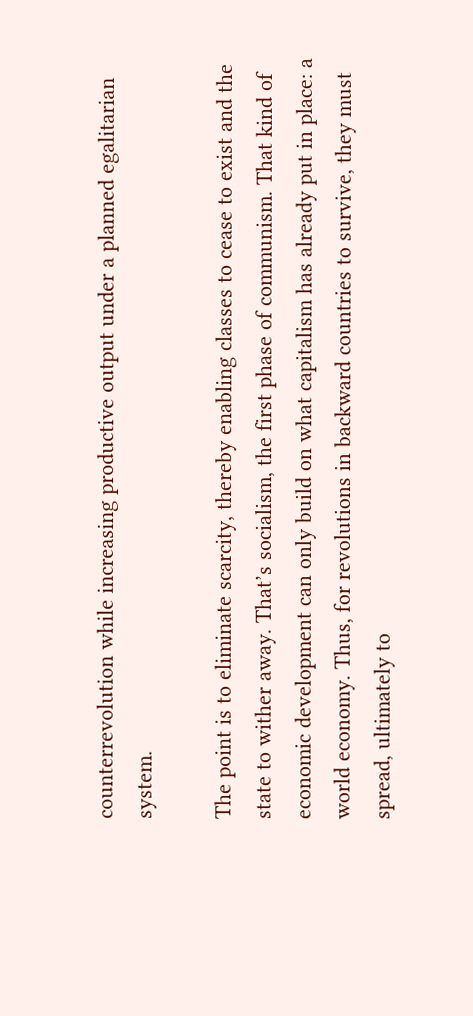counterrevolution while increasing productive output under a planned egalitarian system.

The point is to eliminate scarcity, thereby enabling classes to cease to exist and the state to wither away. That’s socialism, the first phase of communism. That kind of economic development can only build on what capitalism has already put in place: a world economy. Thus, for revolutions in backward countries to survive, they must spread, ultimately to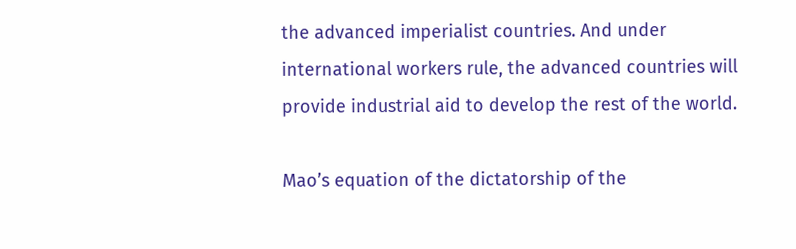the advanced imperialist countries. And under international workers rule, the advanced countries will provide industrial aid to develop the rest of the world.

Mao’s equation of the dictatorship of the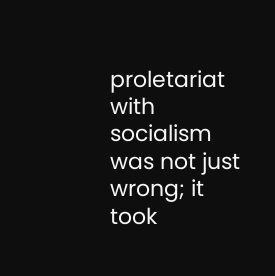proletariat with socialism was not just wrong; it took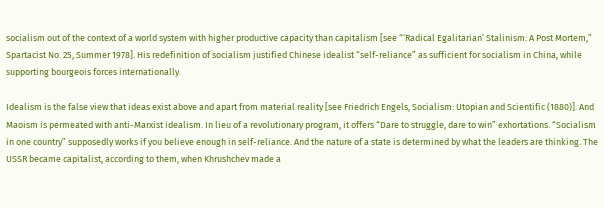socialism out of the context of a world system with higher productive capacity than capitalism [see “‘Radical Egalitarian’ Stalinism: A Post Mortem,” Spartacist No. 25, Summer 1978]. His redefinition of socialism justified Chinese idealist “self-reliance” as sufficient for socialism in China, while supporting bourgeois forces internationally.

Idealism is the false view that ideas exist above and apart from material reality [see Friedrich Engels, Socialism: Utopian and Scientific (1880)]. And Maoism is permeated with anti-Marxist idealism. In lieu of a revolutionary program, it offers “Dare to struggle, dare to win” exhortations. “Socialism in one country” supposedly works if you believe enough in self-reliance. And the nature of a state is determined by what the leaders are thinking. The USSR became capitalist, according to them, when Khrushchev made a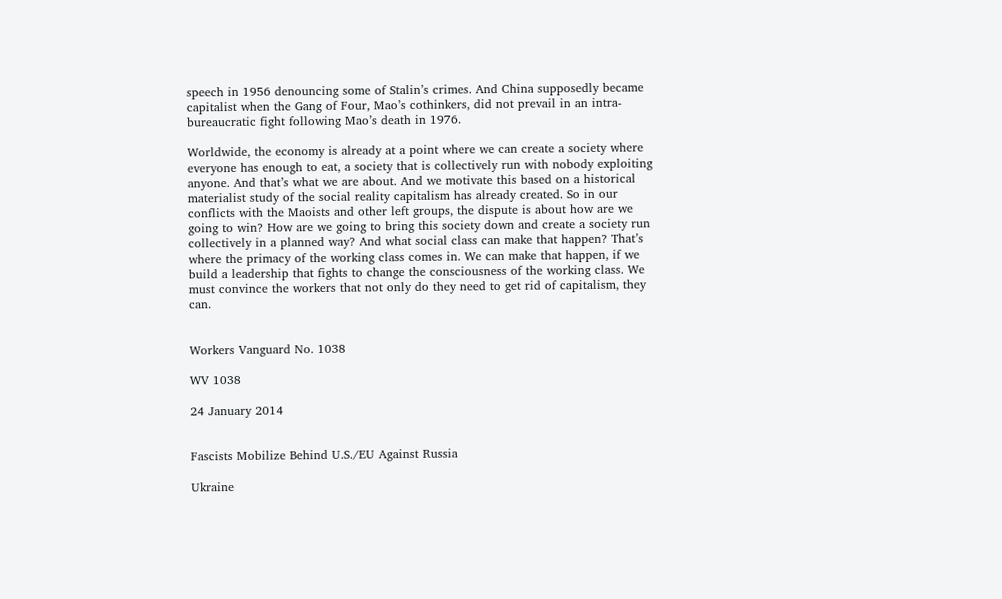speech in 1956 denouncing some of Stalin’s crimes. And China supposedly became capitalist when the Gang of Four, Mao’s cothinkers, did not prevail in an intra-bureaucratic fight following Mao’s death in 1976.

Worldwide, the economy is already at a point where we can create a society where everyone has enough to eat, a society that is collectively run with nobody exploiting anyone. And that’s what we are about. And we motivate this based on a historical materialist study of the social reality capitalism has already created. So in our conflicts with the Maoists and other left groups, the dispute is about how are we going to win? How are we going to bring this society down and create a society run collectively in a planned way? And what social class can make that happen? That’s where the primacy of the working class comes in. We can make that happen, if we build a leadership that fights to change the consciousness of the working class. We must convince the workers that not only do they need to get rid of capitalism, they can.


Workers Vanguard No. 1038

WV 1038

24 January 2014


Fascists Mobilize Behind U.S./EU Against Russia

Ukraine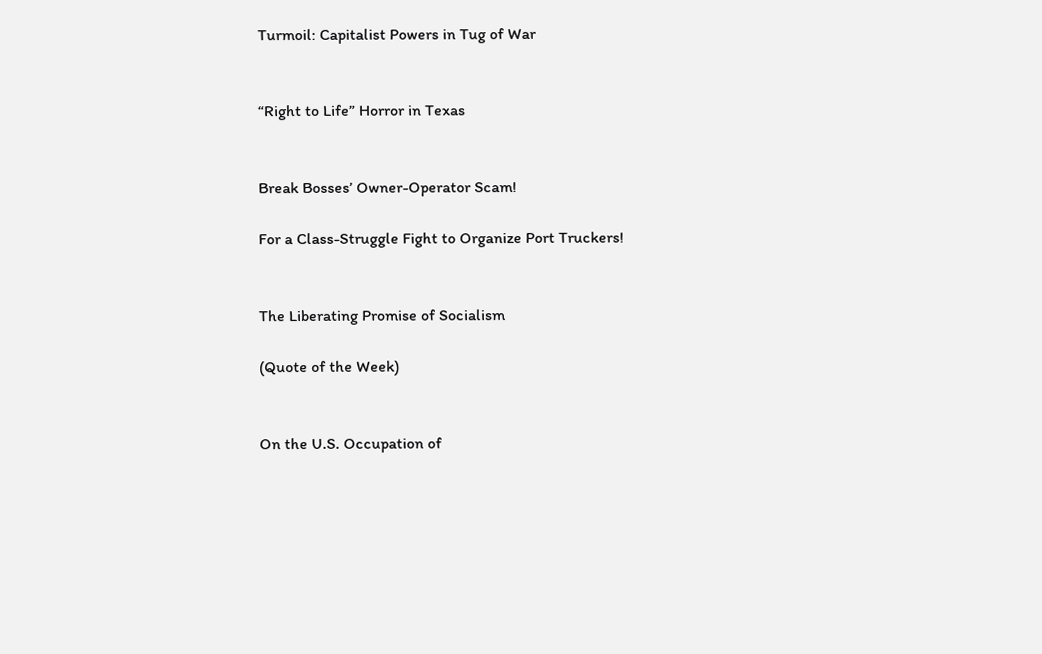Turmoil: Capitalist Powers in Tug of War


“Right to Life” Horror in Texas


Break Bosses’ Owner-Operator Scam!

For a Class-Struggle Fight to Organize Port Truckers!


The Liberating Promise of Socialism

(Quote of the Week)


On the U.S. Occupation of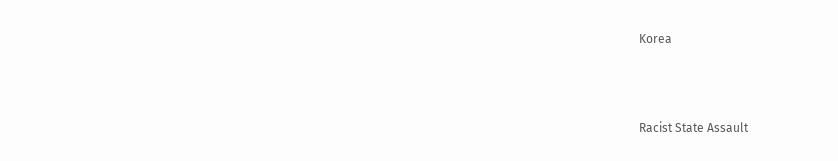Korea



Racist State Assault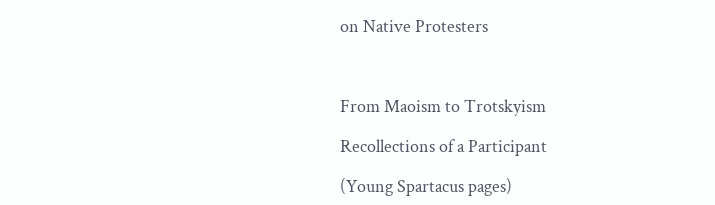on Native Protesters



From Maoism to Trotskyism

Recollections of a Participant

(Young Spartacus pages)